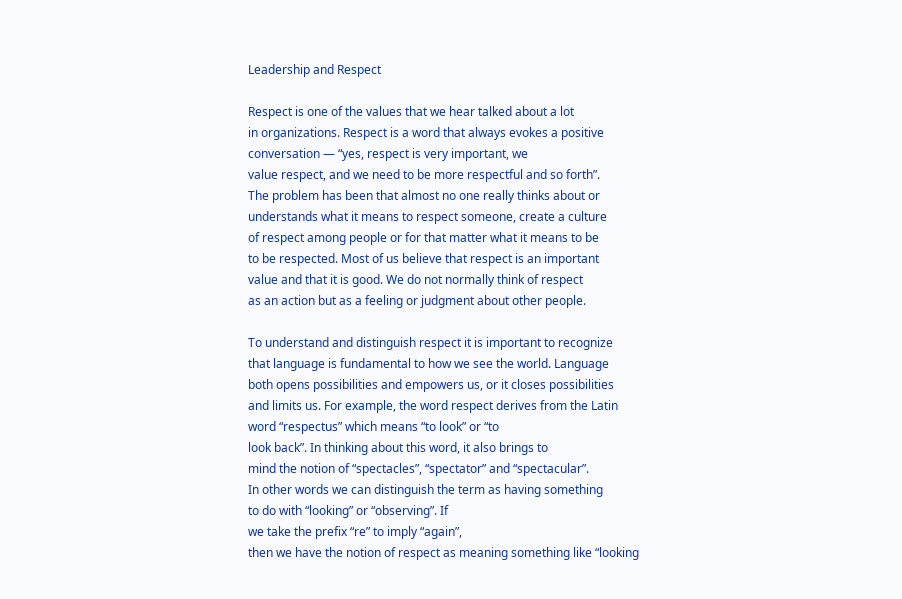Leadership and Respect

Respect is one of the values that we hear talked about a lot
in organizations. Respect is a word that always evokes a positive
conversation — “yes, respect is very important, we
value respect, and we need to be more respectful and so forth”.
The problem has been that almost no one really thinks about or
understands what it means to respect someone, create a culture
of respect among people or for that matter what it means to be
to be respected. Most of us believe that respect is an important
value and that it is good. We do not normally think of respect
as an action but as a feeling or judgment about other people.

To understand and distinguish respect it is important to recognize
that language is fundamental to how we see the world. Language
both opens possibilities and empowers us, or it closes possibilities
and limits us. For example, the word respect derives from the Latin
word “respectus” which means “to look” or “to
look back”. In thinking about this word, it also brings to
mind the notion of “spectacles”, “spectator” and “spectacular”.
In other words we can distinguish the term as having something
to do with “looking” or “observing”. If
we take the prefix “re” to imply “again”,
then we have the notion of respect as meaning something like “looking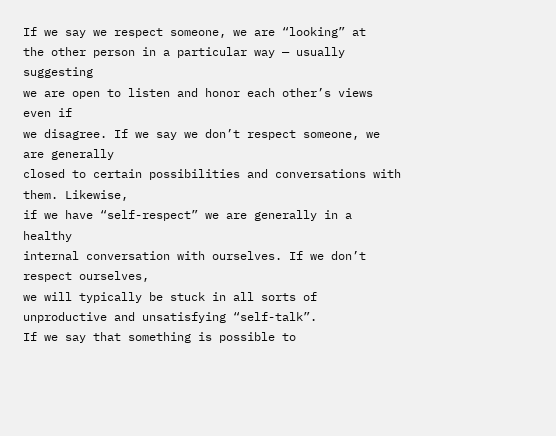If we say we respect someone, we are “looking” at
the other person in a particular way — usually suggesting
we are open to listen and honor each other’s views even if
we disagree. If we say we don’t respect someone, we are generally
closed to certain possibilities and conversations with them. Likewise,
if we have “self-respect” we are generally in a healthy
internal conversation with ourselves. If we don’t respect ourselves,
we will typically be stuck in all sorts of unproductive and unsatisfying “self-talk”.
If we say that something is possible to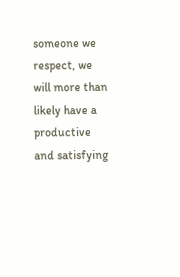someone we respect, we
will more than likely have a productive and satisfying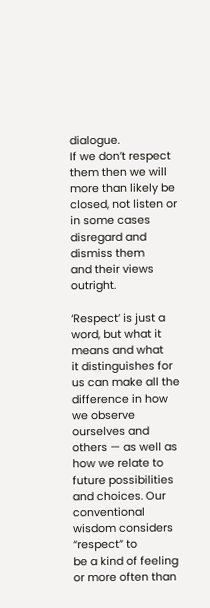dialogue.
If we don’t respect them then we will more than likely be
closed, not listen or in some cases disregard and dismiss them
and their views outright.

‘Respect’ is just a word, but what it means and what
it distinguishes for us can make all the difference in how we observe
ourselves and others — as well as how we relate to future possibilities
and choices. Our conventional wisdom considers “respect” to
be a kind of feeling or more often than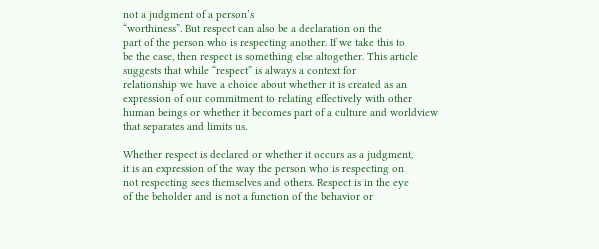not a judgment of a person’s
“worthiness”. But respect can also be a declaration on the
part of the person who is respecting another. If we take this to
be the case, then respect is something else altogether. This article
suggests that while “respect” is always a context for
relationship we have a choice about whether it is created as an
expression of our commitment to relating effectively with other
human beings or whether it becomes part of a culture and worldview
that separates and limits us.

Whether respect is declared or whether it occurs as a judgment,
it is an expression of the way the person who is respecting on
not respecting sees themselves and others. Respect is in the eye
of the beholder and is not a function of the behavior or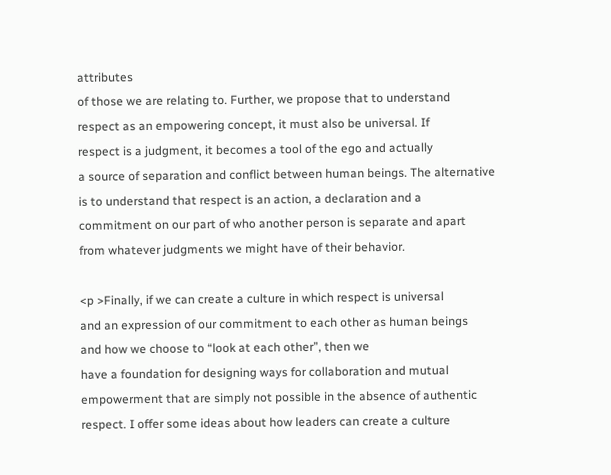attributes
of those we are relating to. Further, we propose that to understand
respect as an empowering concept, it must also be universal. If
respect is a judgment, it becomes a tool of the ego and actually
a source of separation and conflict between human beings. The alternative
is to understand that respect is an action, a declaration and a
commitment on our part of who another person is separate and apart
from whatever judgments we might have of their behavior.

<p >Finally, if we can create a culture in which respect is universal
and an expression of our commitment to each other as human beings
and how we choose to “look at each other”, then we
have a foundation for designing ways for collaboration and mutual
empowerment that are simply not possible in the absence of authentic
respect. I offer some ideas about how leaders can create a culture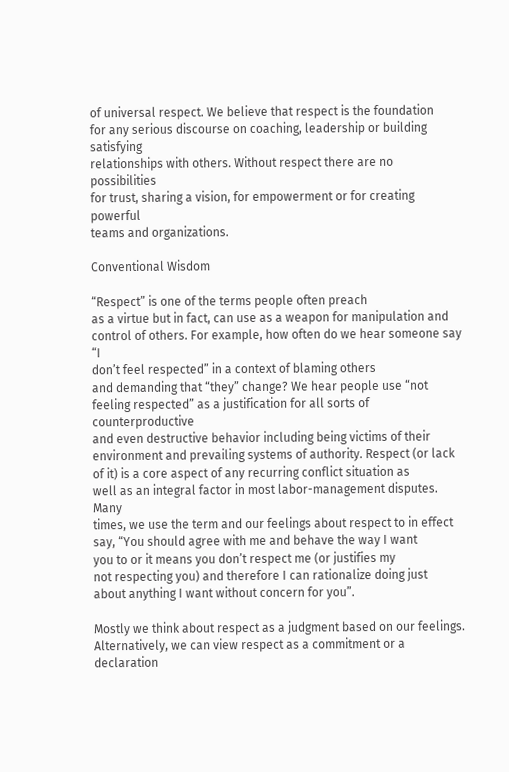of universal respect. We believe that respect is the foundation
for any serious discourse on coaching, leadership or building satisfying
relationships with others. Without respect there are no possibilities
for trust, sharing a vision, for empowerment or for creating powerful
teams and organizations.

Conventional Wisdom

“Respect” is one of the terms people often preach
as a virtue but in fact, can use as a weapon for manipulation and
control of others. For example, how often do we hear someone say “I
don’t feel respected” in a context of blaming others
and demanding that “they” change? We hear people use “not
feeling respected” as a justification for all sorts of counterproductive
and even destructive behavior including being victims of their
environment and prevailing systems of authority. Respect (or lack
of it) is a core aspect of any recurring conflict situation as
well as an integral factor in most labor-management disputes. Many
times, we use the term and our feelings about respect to in effect
say, “You should agree with me and behave the way I want
you to or it means you don’t respect me (or justifies my
not respecting you) and therefore I can rationalize doing just
about anything I want without concern for you”.

Mostly we think about respect as a judgment based on our feelings.
Alternatively, we can view respect as a commitment or a declaration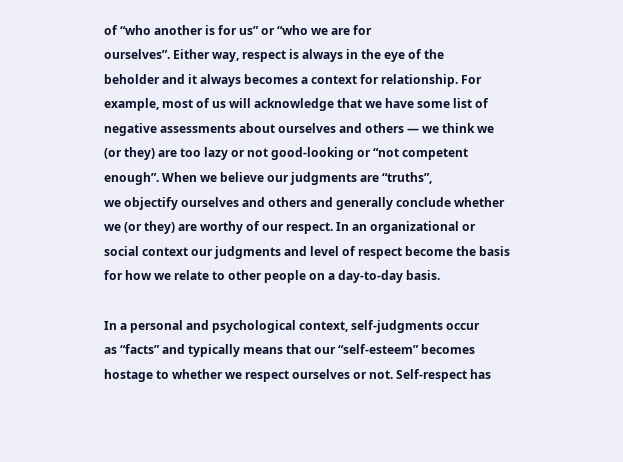of “who another is for us” or “who we are for
ourselves”. Either way, respect is always in the eye of the
beholder and it always becomes a context for relationship. For
example, most of us will acknowledge that we have some list of
negative assessments about ourselves and others — we think we
(or they) are too lazy or not good-looking or “not competent
enough”. When we believe our judgments are “truths”,
we objectify ourselves and others and generally conclude whether
we (or they) are worthy of our respect. In an organizational or
social context our judgments and level of respect become the basis
for how we relate to other people on a day-to-day basis.

In a personal and psychological context, self-judgments occur
as “facts” and typically means that our “self-esteem” becomes
hostage to whether we respect ourselves or not. Self-respect has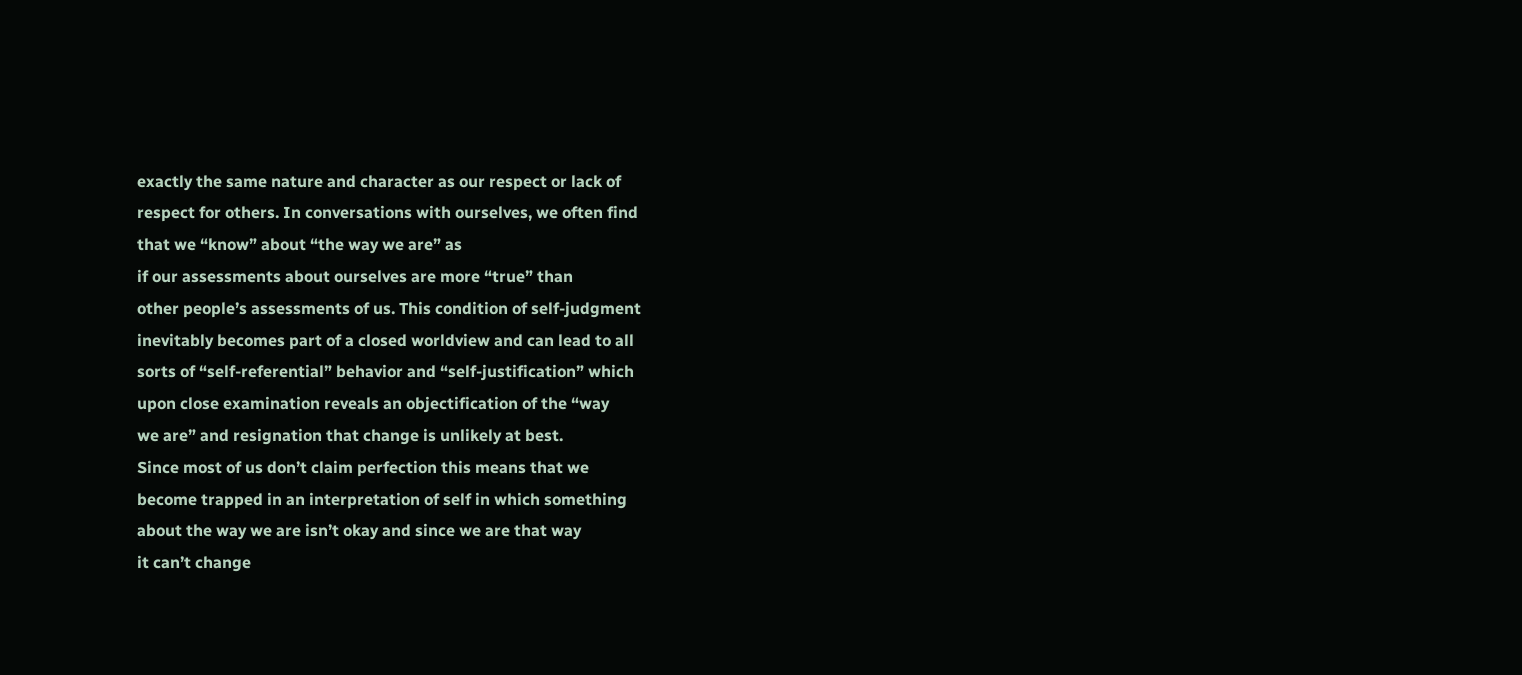exactly the same nature and character as our respect or lack of
respect for others. In conversations with ourselves, we often find
that we “know” about “the way we are” as
if our assessments about ourselves are more “true” than
other people’s assessments of us. This condition of self-judgment
inevitably becomes part of a closed worldview and can lead to all
sorts of “self-referential” behavior and “self-justification” which
upon close examination reveals an objectification of the “way
we are” and resignation that change is unlikely at best.
Since most of us don’t claim perfection this means that we
become trapped in an interpretation of self in which something
about the way we are isn’t okay and since we are that way
it can’t change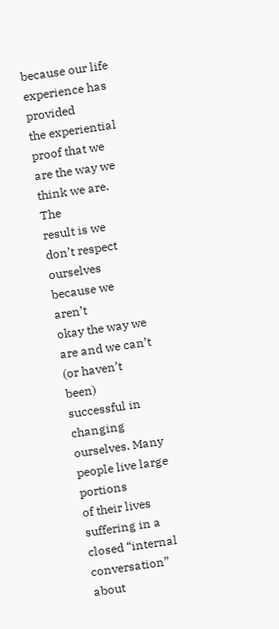because our life experience has provided
the experiential proof that we are the way we think we are. The
result is we don’t respect ourselves because we aren’t
okay the way we are and we can’t (or haven’t been)
successful in changing ourselves. Many people live large portions
of their lives suffering in a closed “internal conversation” about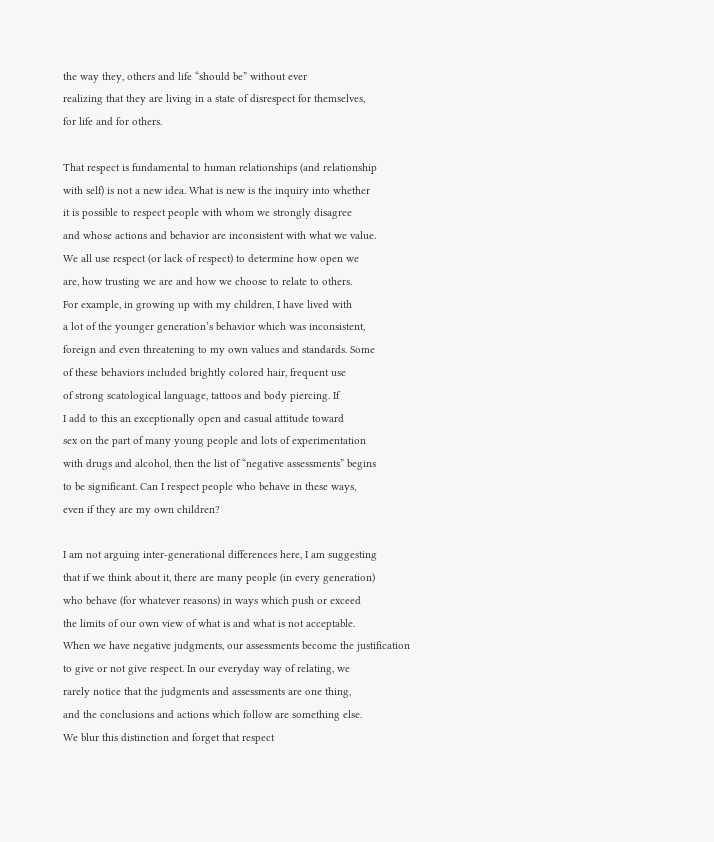the way they, others and life “should be” without ever
realizing that they are living in a state of disrespect for themselves,
for life and for others.

That respect is fundamental to human relationships (and relationship
with self) is not a new idea. What is new is the inquiry into whether
it is possible to respect people with whom we strongly disagree
and whose actions and behavior are inconsistent with what we value.
We all use respect (or lack of respect) to determine how open we
are, how trusting we are and how we choose to relate to others.
For example, in growing up with my children, I have lived with
a lot of the younger generation’s behavior which was inconsistent,
foreign and even threatening to my own values and standards. Some
of these behaviors included brightly colored hair, frequent use
of strong scatological language, tattoos and body piercing. If
I add to this an exceptionally open and casual attitude toward
sex on the part of many young people and lots of experimentation
with drugs and alcohol, then the list of “negative assessments” begins
to be significant. Can I respect people who behave in these ways,
even if they are my own children?

I am not arguing inter-generational differences here, I am suggesting
that if we think about it, there are many people (in every generation)
who behave (for whatever reasons) in ways which push or exceed
the limits of our own view of what is and what is not acceptable.
When we have negative judgments, our assessments become the justification
to give or not give respect. In our everyday way of relating, we
rarely notice that the judgments and assessments are one thing,
and the conclusions and actions which follow are something else.
We blur this distinction and forget that respect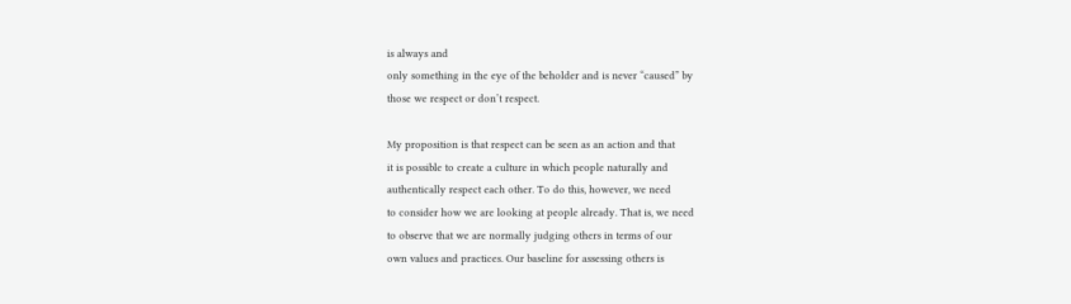is always and
only something in the eye of the beholder and is never “caused” by
those we respect or don’t respect.

My proposition is that respect can be seen as an action and that
it is possible to create a culture in which people naturally and
authentically respect each other. To do this, however, we need
to consider how we are looking at people already. That is, we need
to observe that we are normally judging others in terms of our
own values and practices. Our baseline for assessing others is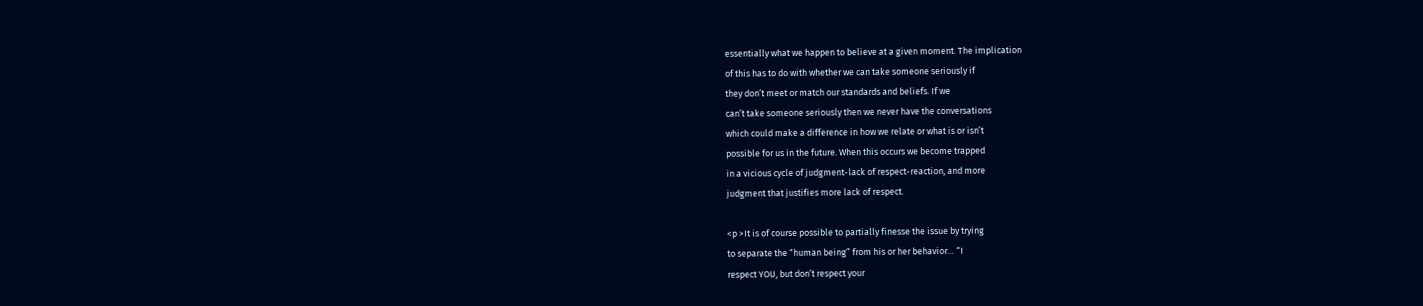essentially what we happen to believe at a given moment. The implication
of this has to do with whether we can take someone seriously if
they don’t meet or match our standards and beliefs. If we
can’t take someone seriously then we never have the conversations
which could make a difference in how we relate or what is or isn’t
possible for us in the future. When this occurs we become trapped
in a vicious cycle of judgment-lack of respect-reaction, and more
judgment that justifies more lack of respect.

<p >It is of course possible to partially finesse the issue by trying
to separate the “human being” from his or her behavior… “I
respect YOU, but don’t respect your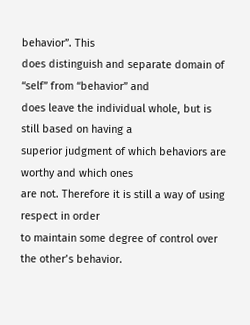behavior”. This
does distinguish and separate domain of “self” from “behavior” and
does leave the individual whole, but is still based on having a
superior judgment of which behaviors are worthy and which ones
are not. Therefore it is still a way of using respect in order
to maintain some degree of control over the other’s behavior.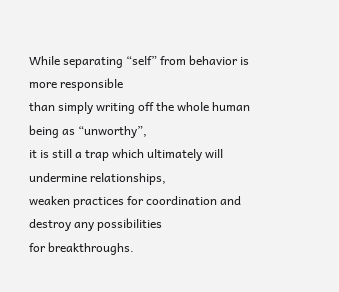While separating “self” from behavior is more responsible
than simply writing off the whole human being as “unworthy”,
it is still a trap which ultimately will undermine relationships,
weaken practices for coordination and destroy any possibilities
for breakthroughs.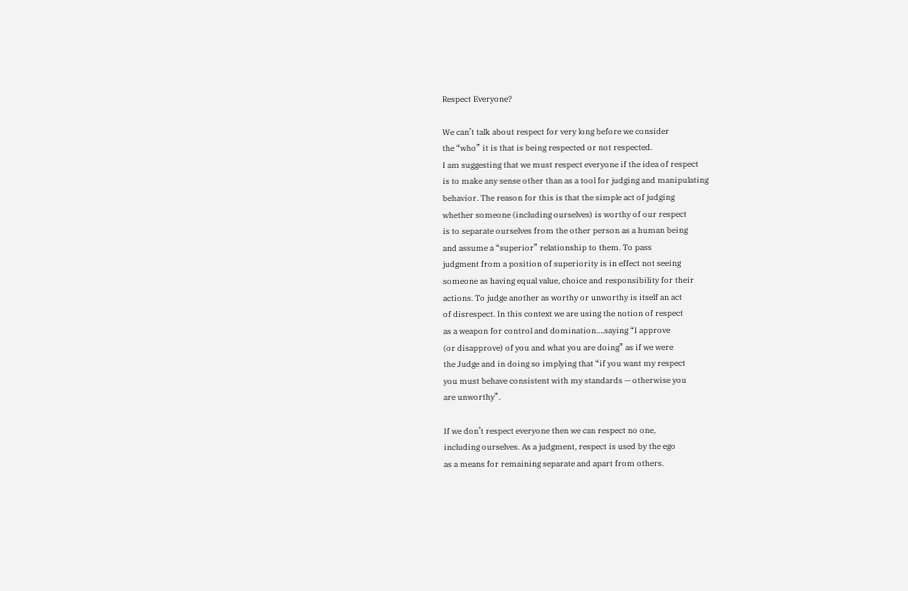Respect Everyone?

We can’t talk about respect for very long before we consider
the “who” it is that is being respected or not respected.
I am suggesting that we must respect everyone if the idea of respect
is to make any sense other than as a tool for judging and manipulating
behavior. The reason for this is that the simple act of judging
whether someone (including ourselves) is worthy of our respect
is to separate ourselves from the other person as a human being
and assume a “superior” relationship to them. To pass
judgment from a position of superiority is in effect not seeing
someone as having equal value, choice and responsibility for their
actions. To judge another as worthy or unworthy is itself an act
of disrespect. In this context we are using the notion of respect
as a weapon for control and domination….saying “I approve
(or disapprove) of you and what you are doing” as if we were
the Judge and in doing so implying that “if you want my respect
you must behave consistent with my standards — otherwise you
are unworthy”.

If we don’t respect everyone then we can respect no one,
including ourselves. As a judgment, respect is used by the ego
as a means for remaining separate and apart from others.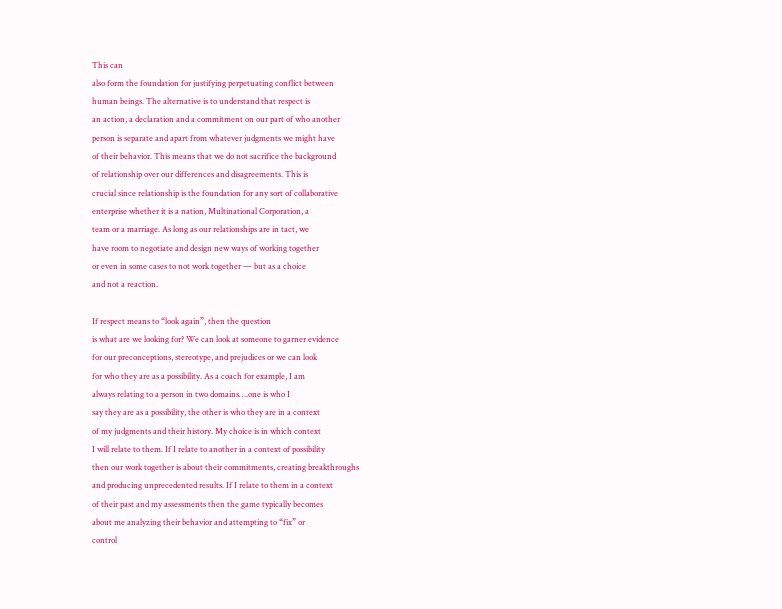This can
also form the foundation for justifying perpetuating conflict between
human beings. The alternative is to understand that respect is
an action, a declaration and a commitment on our part of who another
person is separate and apart from whatever judgments we might have
of their behavior. This means that we do not sacrifice the background
of relationship over our differences and disagreements. This is
crucial since relationship is the foundation for any sort of collaborative
enterprise whether it is a nation, Multinational Corporation, a
team or a marriage. As long as our relationships are in tact, we
have room to negotiate and design new ways of working together
or even in some cases to not work together — but as a choice
and not a reaction.

If respect means to “look again”, then the question
is what are we looking for? We can look at someone to garner evidence
for our preconceptions, stereotype, and prejudices or we can look
for who they are as a possibility. As a coach for example, I am
always relating to a person in two domains….one is who I
say they are as a possibility, the other is who they are in a context
of my judgments and their history. My choice is in which context
I will relate to them. If I relate to another in a context of possibility
then our work together is about their commitments, creating breakthroughs
and producing unprecedented results. If I relate to them in a context
of their past and my assessments then the game typically becomes
about me analyzing their behavior and attempting to “fix” or
control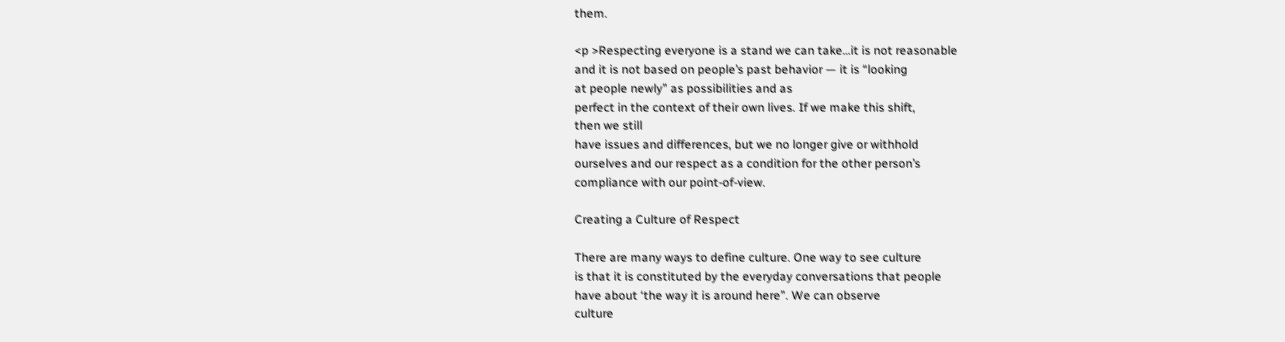them.

<p >Respecting everyone is a stand we can take…it is not reasonable
and it is not based on people’s past behavior — it is “looking
at people newly” as possibilities and as
perfect in the context of their own lives. If we make this shift,
then we still
have issues and differences, but we no longer give or withhold
ourselves and our respect as a condition for the other person’s
compliance with our point-of-view.

Creating a Culture of Respect

There are many ways to define culture. One way to see culture
is that it is constituted by the everyday conversations that people
have about ‘the way it is around here”. We can observe
culture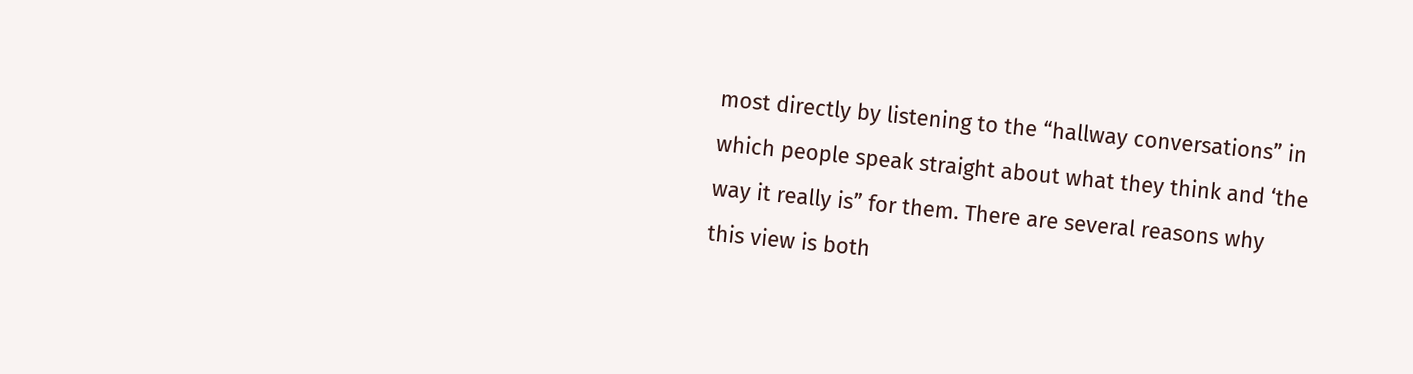most directly by listening to the “hallway conversations” in
which people speak straight about what they think and ‘the
way it really is” for them. There are several reasons why
this view is both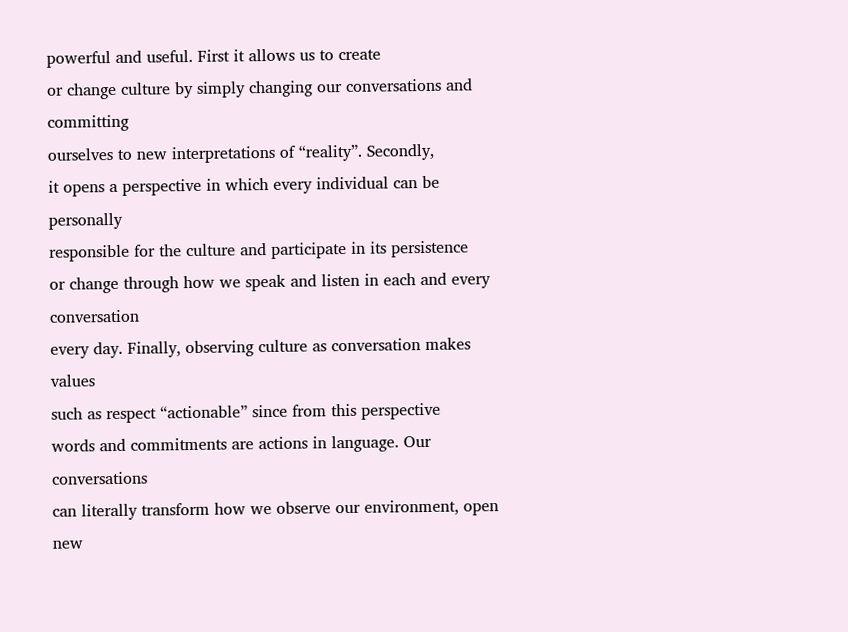powerful and useful. First it allows us to create
or change culture by simply changing our conversations and committing
ourselves to new interpretations of “reality”. Secondly,
it opens a perspective in which every individual can be personally
responsible for the culture and participate in its persistence
or change through how we speak and listen in each and every conversation
every day. Finally, observing culture as conversation makes values
such as respect “actionable” since from this perspective
words and commitments are actions in language. Our conversations
can literally transform how we observe our environment, open new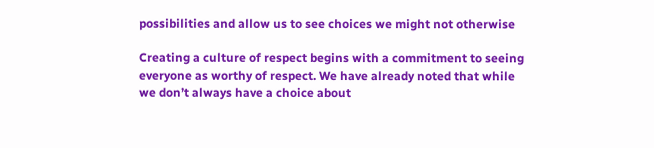possibilities and allow us to see choices we might not otherwise

Creating a culture of respect begins with a commitment to seeing
everyone as worthy of respect. We have already noted that while
we don’t always have a choice about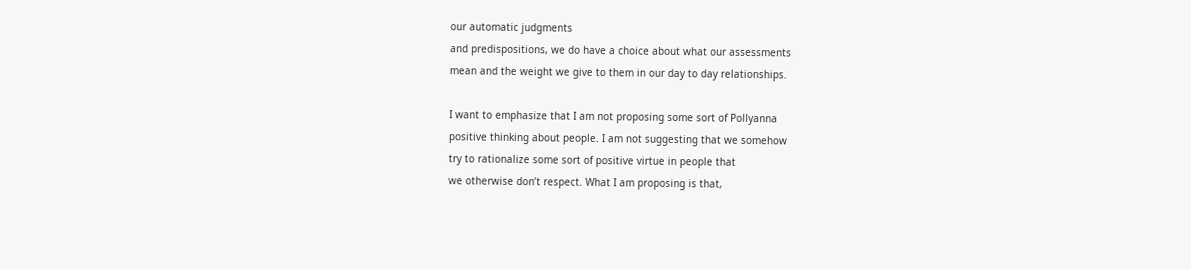our automatic judgments
and predispositions, we do have a choice about what our assessments
mean and the weight we give to them in our day to day relationships.

I want to emphasize that I am not proposing some sort of Pollyanna
positive thinking about people. I am not suggesting that we somehow
try to rationalize some sort of positive virtue in people that
we otherwise don’t respect. What I am proposing is that,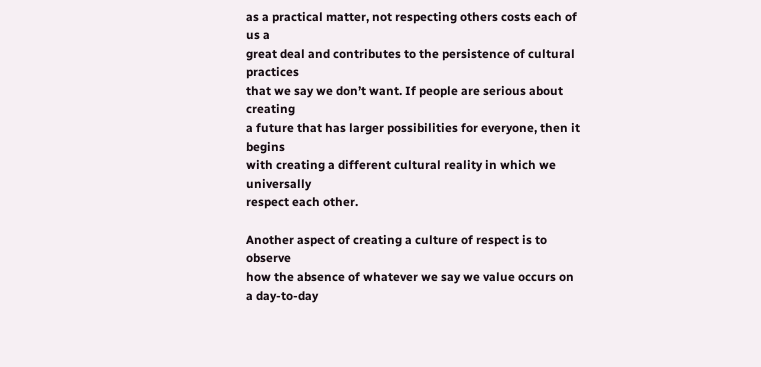as a practical matter, not respecting others costs each of us a
great deal and contributes to the persistence of cultural practices
that we say we don’t want. If people are serious about creating
a future that has larger possibilities for everyone, then it begins
with creating a different cultural reality in which we universally
respect each other.

Another aspect of creating a culture of respect is to observe
how the absence of whatever we say we value occurs on a day-to-day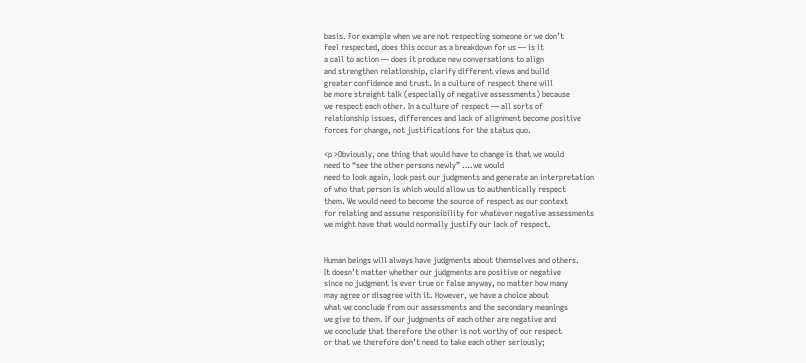basis. For example when we are not respecting someone or we don’t
feel respected, does this occur as a breakdown for us — is it
a call to action — does it produce new conversations to align
and strengthen relationship, clarify different views and build
greater confidence and trust. In a culture of respect there will
be more straight talk (especially of negative assessments) because
we respect each other. In a culture of respect — all sorts of
relationship issues, differences and lack of alignment become positive
forces for change, not justifications for the status quo.

<p >Obviously, one thing that would have to change is that we would
need to “see the other persons newly” ….we would
need to look again, look past our judgments and generate an interpretation
of who that person is which would allow us to authentically respect
them. We would need to become the source of respect as our context
for relating and assume responsibility for whatever negative assessments
we might have that would normally justify our lack of respect.


Human beings will always have judgments about themselves and others.
It doesn’t matter whether our judgments are positive or negative
since no judgment is ever true or false anyway, no matter how many
may agree or disagree with it. However, we have a choice about
what we conclude from our assessments and the secondary meanings
we give to them. If our judgments of each other are negative and
we conclude that therefore the other is not worthy of our respect
or that we therefore don’t need to take each other seriously;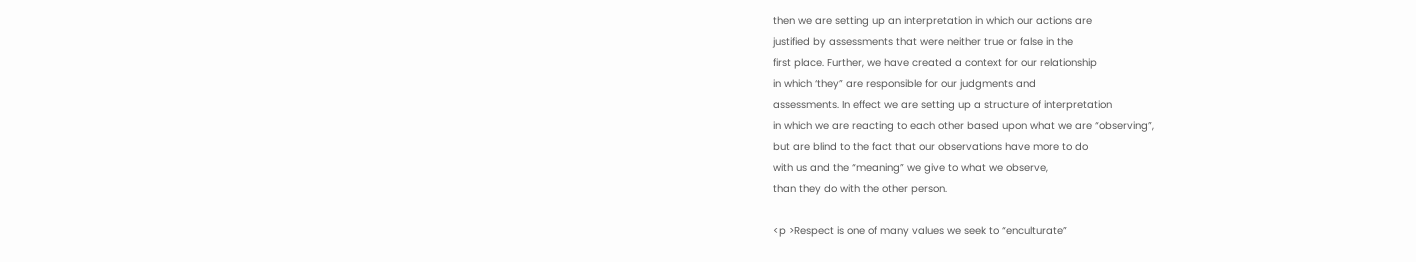then we are setting up an interpretation in which our actions are
justified by assessments that were neither true or false in the
first place. Further, we have created a context for our relationship
in which ‘they” are responsible for our judgments and
assessments. In effect we are setting up a structure of interpretation
in which we are reacting to each other based upon what we are “observing”,
but are blind to the fact that our observations have more to do
with us and the “meaning” we give to what we observe,
than they do with the other person.

<p >Respect is one of many values we seek to “enculturate”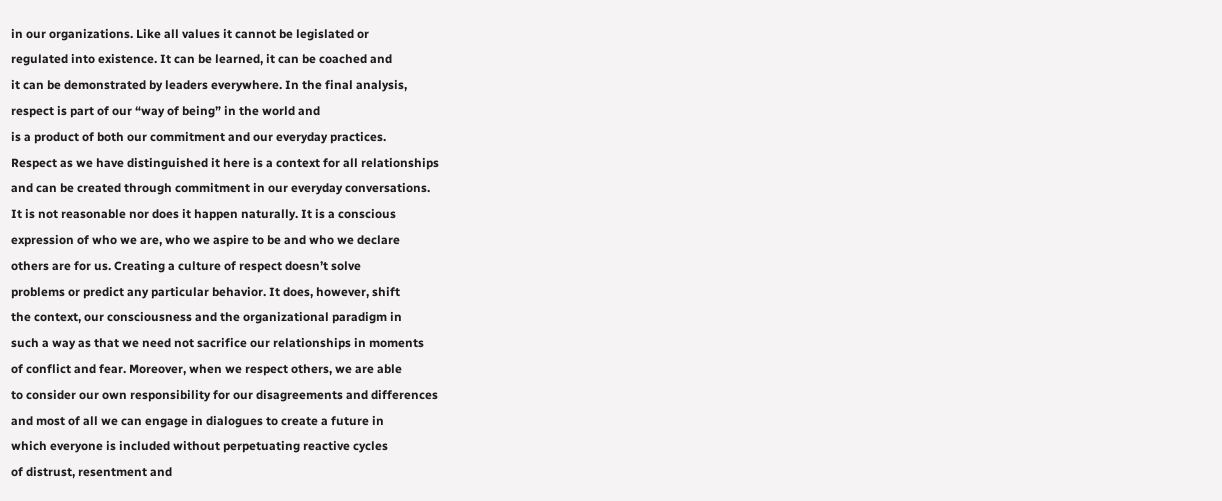in our organizations. Like all values it cannot be legislated or
regulated into existence. It can be learned, it can be coached and
it can be demonstrated by leaders everywhere. In the final analysis,
respect is part of our “way of being” in the world and
is a product of both our commitment and our everyday practices.
Respect as we have distinguished it here is a context for all relationships
and can be created through commitment in our everyday conversations.
It is not reasonable nor does it happen naturally. It is a conscious
expression of who we are, who we aspire to be and who we declare
others are for us. Creating a culture of respect doesn’t solve
problems or predict any particular behavior. It does, however, shift
the context, our consciousness and the organizational paradigm in
such a way as that we need not sacrifice our relationships in moments
of conflict and fear. Moreover, when we respect others, we are able
to consider our own responsibility for our disagreements and differences
and most of all we can engage in dialogues to create a future in
which everyone is included without perpetuating reactive cycles
of distrust, resentment and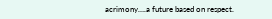acrimony….a future based on respect.